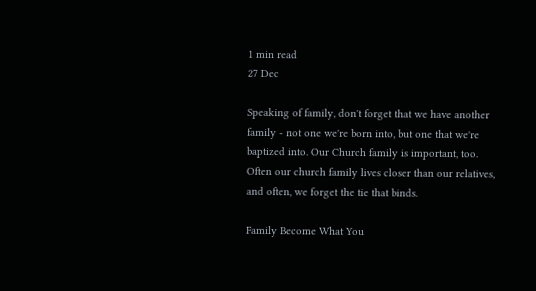1 min read
27 Dec

Speaking of family, don't forget that we have another family - not one we're born into, but one that we're baptized into. Our Church family is important, too.  Often our church family lives closer than our relatives, and often, we forget the tie that binds.

Family Become What You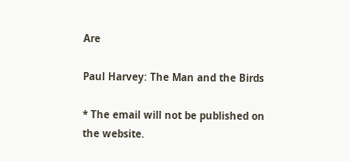Are

Paul Harvey: The Man and the Birds

* The email will not be published on the website.